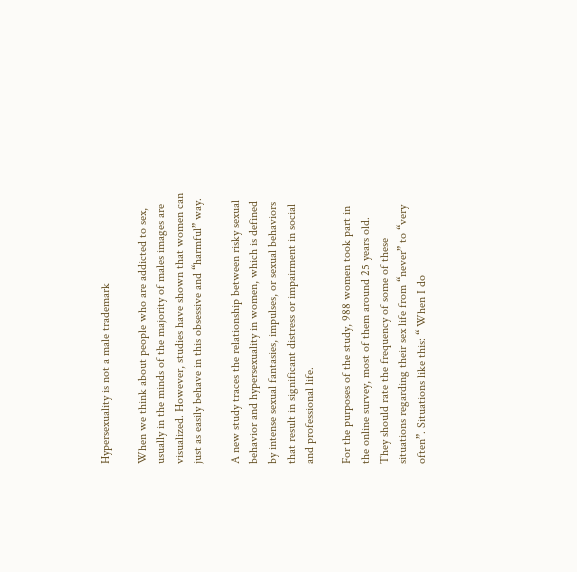Hypersexuality is not a male trademark

When we think about people who are addicted to sex, usually in the minds of the majority of males images are visualized. However, studies have shown that women can just as easily behave in this obsessive and “harmful” way.

A new study traces the relationship between risky sexual behavior and hypersexuality in women, which is defined by intense sexual fantasies, impulses, or sexual behaviors that result in significant distress or impairment in social and professional life.

For the purposes of the study, 988 women took part in the online survey, most of them around 25 years old. They should rate the frequency of some of these situations regarding their sex life from “never” to “very often”. Situations like this: “ When I do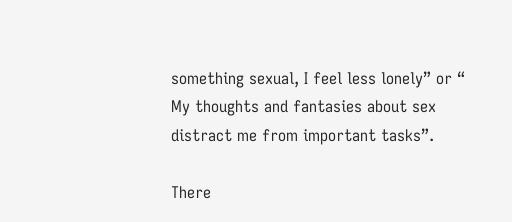something sexual, I feel less lonely” or “ My thoughts and fantasies about sex distract me from important tasks”.

There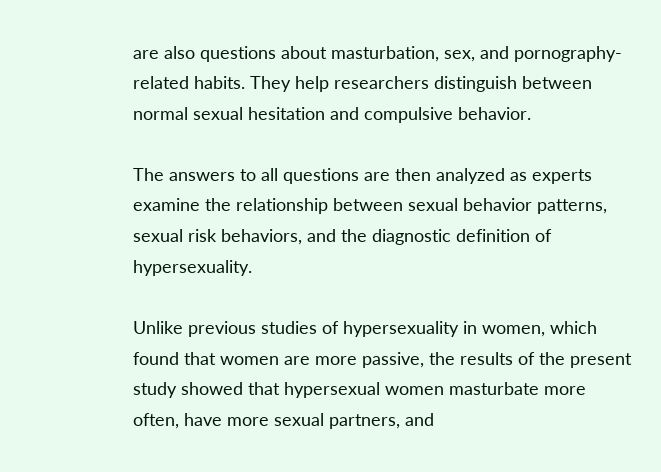are also questions about masturbation, sex, and pornography-related habits. They help researchers distinguish between normal sexual hesitation and compulsive behavior.

The answers to all questions are then analyzed as experts examine the relationship between sexual behavior patterns, sexual risk behaviors, and the diagnostic definition of hypersexuality.

Unlike previous studies of hypersexuality in women, which found that women are more passive, the results of the present study showed that hypersexual women masturbate more often, have more sexual partners, and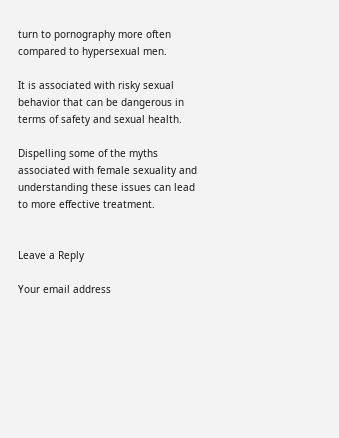turn to pornography more often compared to hypersexual men.

It is associated with risky sexual behavior that can be dangerous in terms of safety and sexual health.

Dispelling some of the myths associated with female sexuality and understanding these issues can lead to more effective treatment.


Leave a Reply

Your email address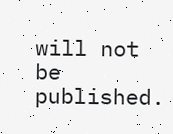will not be published.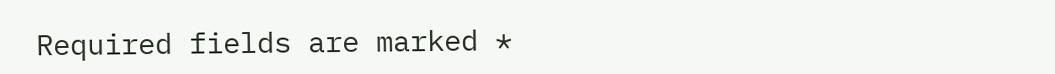Required fields are marked *